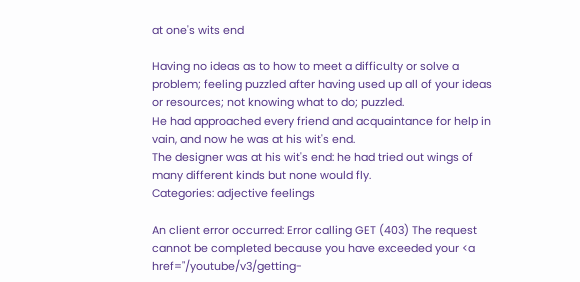at one's wits end

Having no ideas as to how to meet a difficulty or solve a problem; feeling puzzled after having used up all of your ideas or resources; not knowing what to do; puzzled.
He had approached every friend and acquaintance for help in vain, and now he was at his wit's end.
The designer was at his wit's end: he had tried out wings of many different kinds but none would fly.
Categories: adjective feelings

An client error occurred: Error calling GET (403) The request cannot be completed because you have exceeded your <a href="/youtube/v3/getting-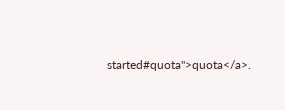started#quota">quota</a>.